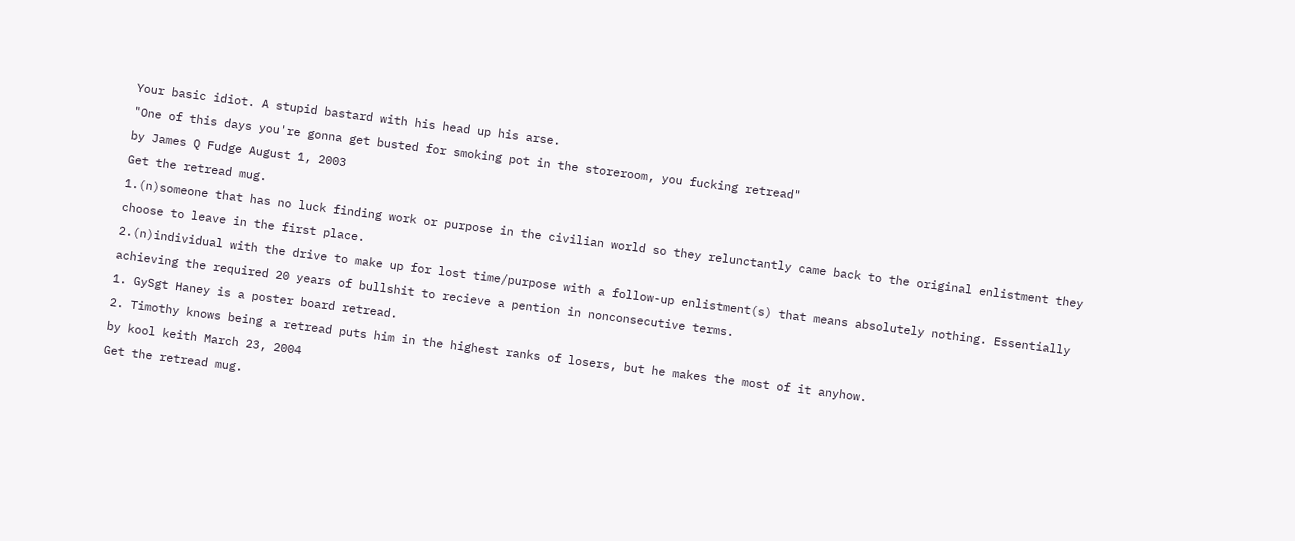Your basic idiot. A stupid bastard with his head up his arse.
"One of this days you're gonna get busted for smoking pot in the storeroom, you fucking retread"
by James Q Fudge August 1, 2003
Get the retread mug.
1.(n)someone that has no luck finding work or purpose in the civilian world so they relunctantly came back to the original enlistment they choose to leave in the first place.
2.(n)individual with the drive to make up for lost time/purpose with a follow-up enlistment(s) that means absolutely nothing. Essentially achieving the required 20 years of bullshit to recieve a pention in nonconsecutive terms.
1. GySgt Haney is a poster board retread.
2. Timothy knows being a retread puts him in the highest ranks of losers, but he makes the most of it anyhow.
by kool keith March 23, 2004
Get the retread mug.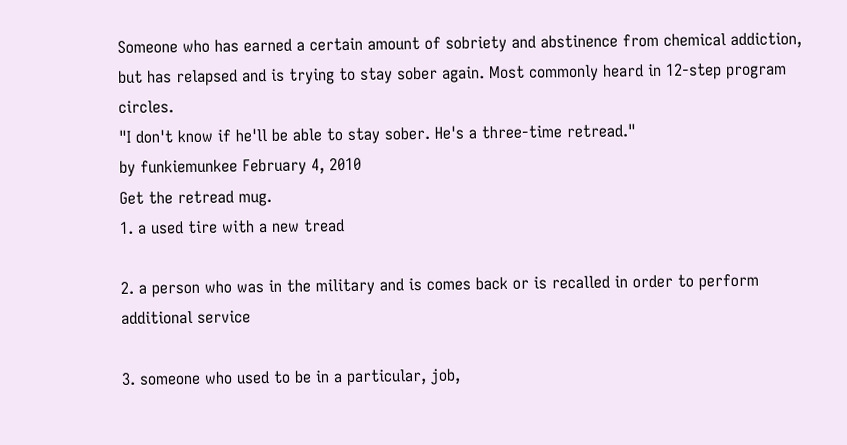Someone who has earned a certain amount of sobriety and abstinence from chemical addiction, but has relapsed and is trying to stay sober again. Most commonly heard in 12-step program circles.
"I don't know if he'll be able to stay sober. He's a three-time retread."
by funkiemunkee February 4, 2010
Get the retread mug.
1. a used tire with a new tread

2. a person who was in the military and is comes back or is recalled in order to perform additional service

3. someone who used to be in a particular, job,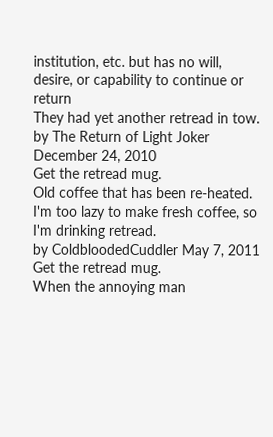institution, etc. but has no will, desire, or capability to continue or return
They had yet another retread in tow.
by The Return of Light Joker December 24, 2010
Get the retread mug.
Old coffee that has been re-heated.
I'm too lazy to make fresh coffee, so I'm drinking retread.
by ColdbloodedCuddler May 7, 2011
Get the retread mug.
When the annoying man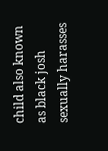child also known as black josh sexually harasses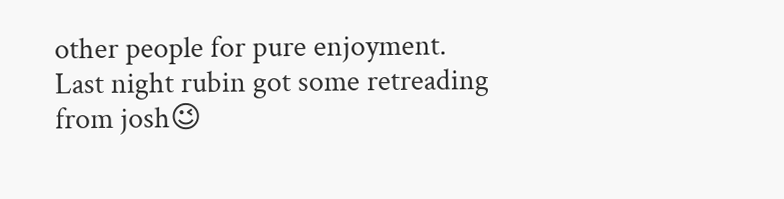other people for pure enjoyment.
Last night rubin got some retreading from josh😉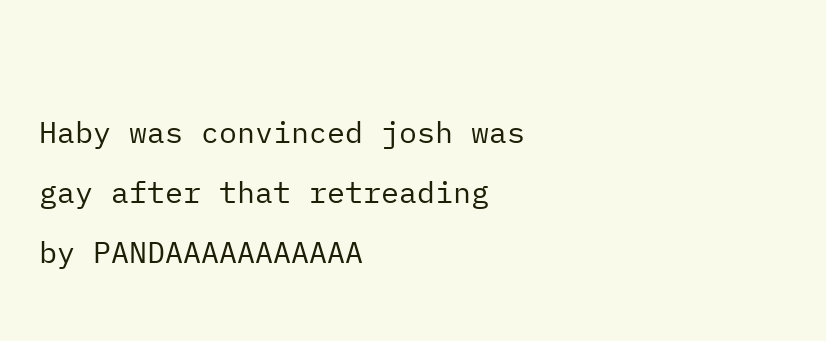Haby was convinced josh was gay after that retreading
by PANDAAAAAAAAAAA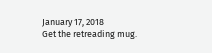January 17, 2018
Get the retreading mug.